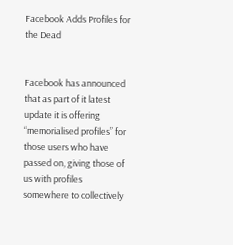Facebook Adds Profiles for the Dead


Facebook has announced that as part of it latest update it is offering “memorialised profiles” for those users who have passed on, giving those of us with profiles somewhere to collectively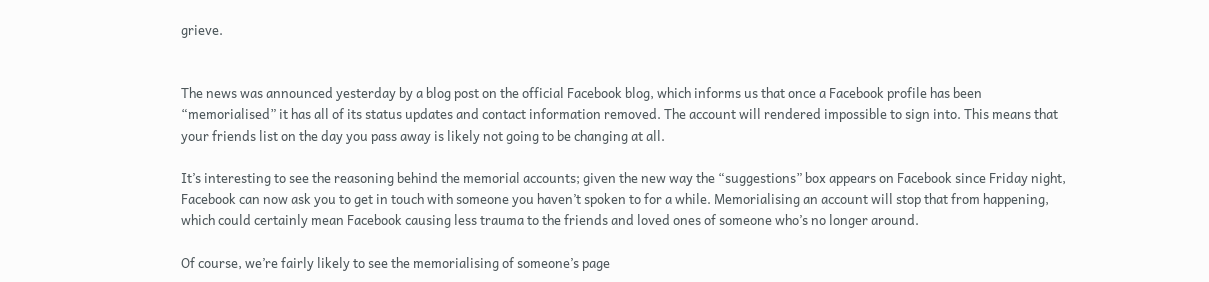grieve.


The news was announced yesterday by a blog post on the official Facebook blog, which informs us that once a Facebook profile has been “memorialised” it has all of its status updates and contact information removed. The account will rendered impossible to sign into. This means that your friends list on the day you pass away is likely not going to be changing at all.

It’s interesting to see the reasoning behind the memorial accounts; given the new way the “suggestions” box appears on Facebook since Friday night, Facebook can now ask you to get in touch with someone you haven’t spoken to for a while. Memorialising an account will stop that from happening, which could certainly mean Facebook causing less trauma to the friends and loved ones of someone who’s no longer around.

Of course, we’re fairly likely to see the memorialising of someone’s page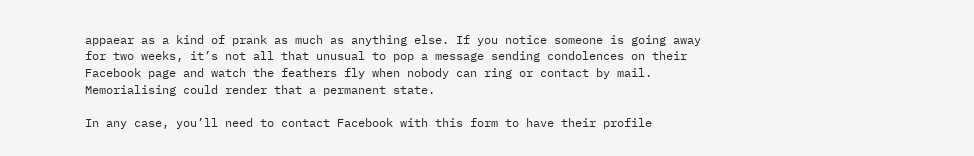appaear as a kind of prank as much as anything else. If you notice someone is going away for two weeks, it’s not all that unusual to pop a message sending condolences on their Facebook page and watch the feathers fly when nobody can ring or contact by mail. Memorialising could render that a permanent state.

In any case, you’ll need to contact Facebook with this form to have their profile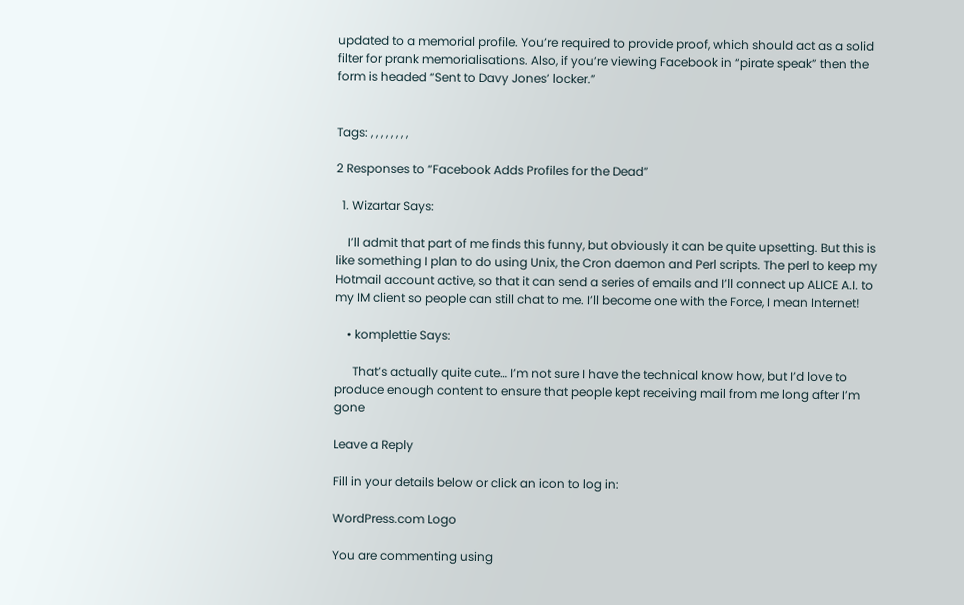updated to a memorial profile. You’re required to provide proof, which should act as a solid filter for prank memorialisations. Also, if you’re viewing Facebook in “pirate speak” then the form is headed “Sent to Davy Jones’ locker.”


Tags: , , , , , , , ,

2 Responses to “Facebook Adds Profiles for the Dead”

  1. Wizartar Says:

    I’ll admit that part of me finds this funny, but obviously it can be quite upsetting. But this is like something I plan to do using Unix, the Cron daemon and Perl scripts. The perl to keep my Hotmail account active, so that it can send a series of emails and I’ll connect up ALICE A.I. to my IM client so people can still chat to me. I’ll become one with the Force, I mean Internet!

    • komplettie Says:

      That’s actually quite cute… I’m not sure I have the technical know how, but I’d love to produce enough content to ensure that people kept receiving mail from me long after I’m gone

Leave a Reply

Fill in your details below or click an icon to log in:

WordPress.com Logo

You are commenting using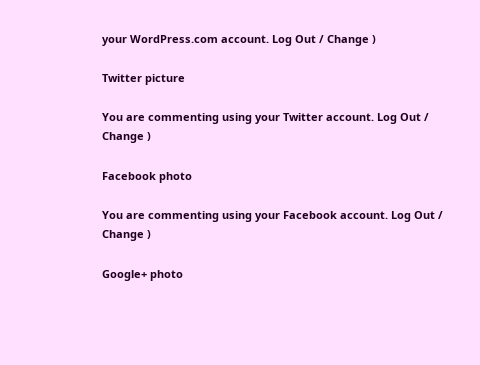your WordPress.com account. Log Out / Change )

Twitter picture

You are commenting using your Twitter account. Log Out / Change )

Facebook photo

You are commenting using your Facebook account. Log Out / Change )

Google+ photo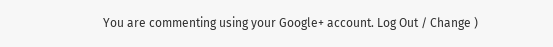You are commenting using your Google+ account. Log Out / Change )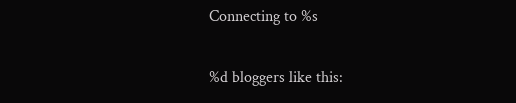Connecting to %s

%d bloggers like this: